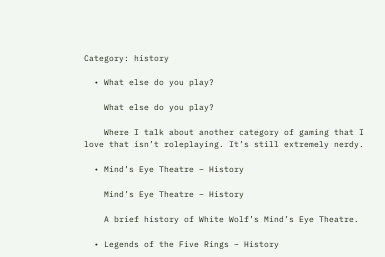Category: history

  • What else do you play?

    What else do you play?

    Where I talk about another category of gaming that I love that isn’t roleplaying. It’s still extremely nerdy.

  • Mind’s Eye Theatre – History

    Mind’s Eye Theatre – History

    A brief history of White Wolf’s Mind’s Eye Theatre.

  • Legends of the Five Rings – History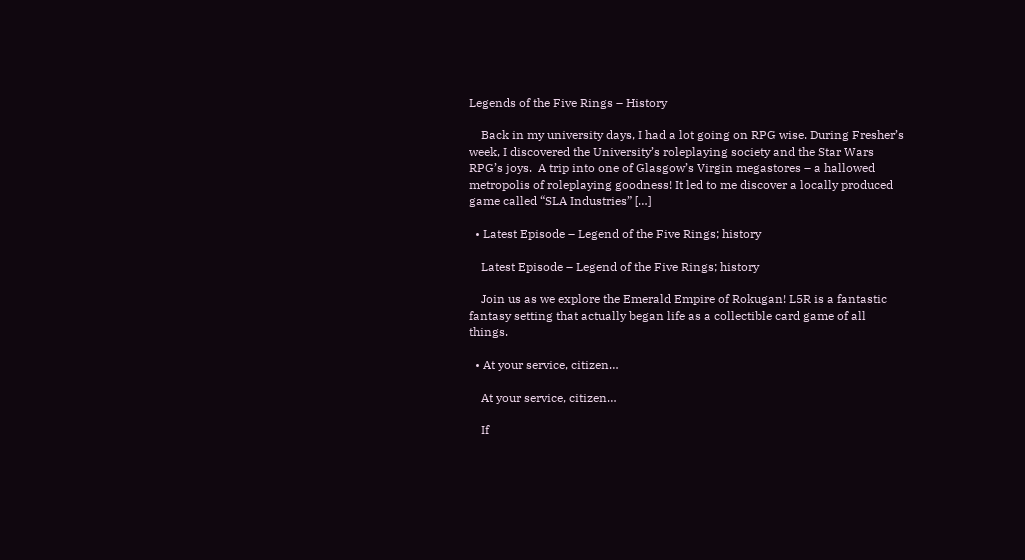Legends of the Five Rings – History

    Back in my university days, I had a lot going on RPG wise. During Fresher’s week, I discovered the University’s roleplaying society and the Star Wars RPG’s joys.  A trip into one of Glasgow’s Virgin megastores – a hallowed metropolis of roleplaying goodness! It led to me discover a locally produced game called “SLA Industries” […]

  • Latest Episode – Legend of the Five Rings; history

    Latest Episode – Legend of the Five Rings; history

    Join us as we explore the Emerald Empire of Rokugan! L5R is a fantastic fantasy setting that actually began life as a collectible card game of all things.

  • At your service, citizen…

    At your service, citizen…

    If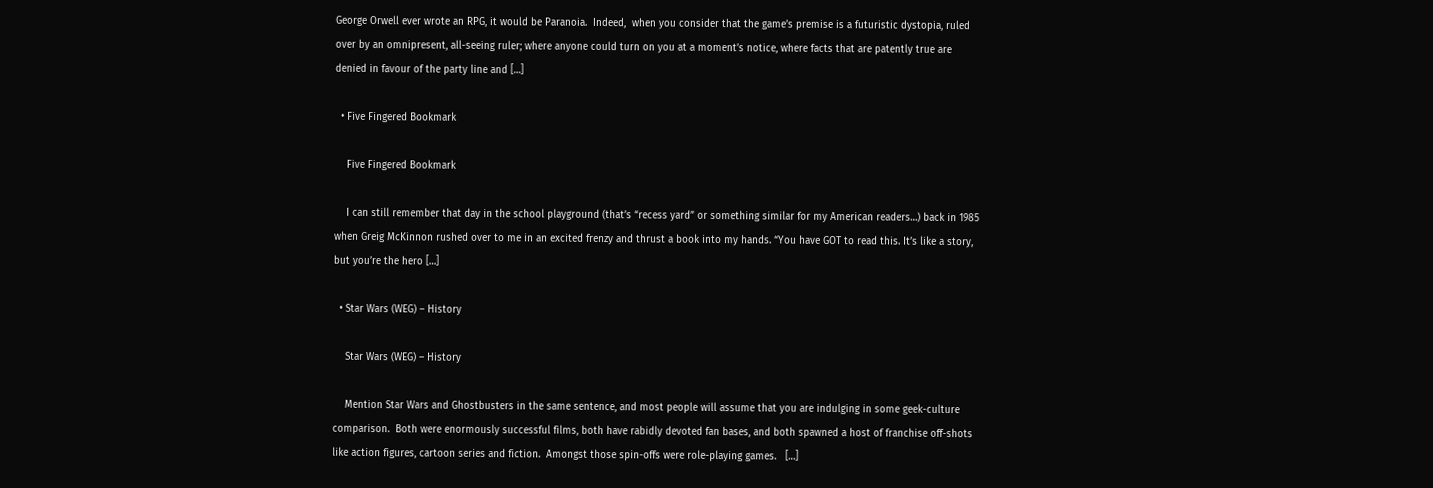George Orwell ever wrote an RPG, it would be Paranoia.  Indeed,  when you consider that the game’s premise is a futuristic dystopia, ruled over by an omnipresent, all-seeing ruler; where anyone could turn on you at a moment’s notice, where facts that are patently true are denied in favour of the party line and […]

  • Five Fingered Bookmark

    Five Fingered Bookmark

    I can still remember that day in the school playground (that’s “recess yard” or something similar for my American readers…) back in 1985 when Greig McKinnon rushed over to me in an excited frenzy and thrust a book into my hands. “You have GOT to read this. It’s like a story, but you’re the hero […]

  • Star Wars (WEG) – History

    Star Wars (WEG) – History

    Mention Star Wars and Ghostbusters in the same sentence, and most people will assume that you are indulging in some geek-culture comparison.  Both were enormously successful films, both have rabidly devoted fan bases, and both spawned a host of franchise off-shots like action figures, cartoon series and fiction.  Amongst those spin-offs were role-playing games.   […]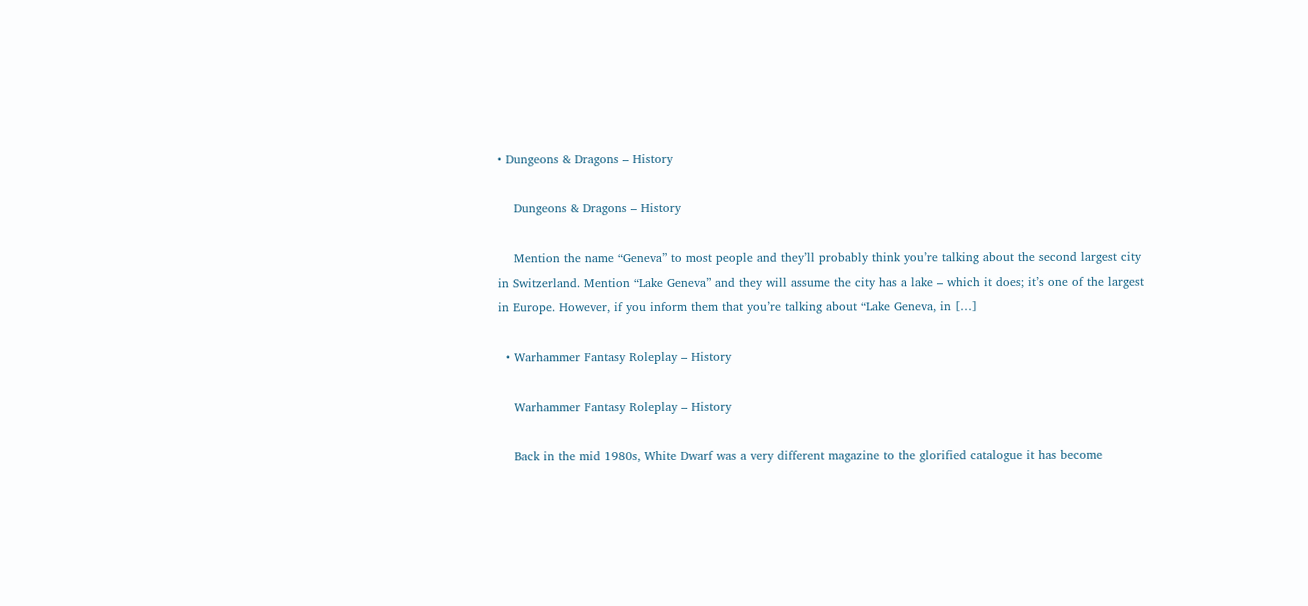• Dungeons & Dragons – History

    Dungeons & Dragons – History

    Mention the name “Geneva” to most people and they’ll probably think you’re talking about the second largest city in Switzerland. Mention “Lake Geneva” and they will assume the city has a lake – which it does; it’s one of the largest in Europe. However, if you inform them that you’re talking about “Lake Geneva, in […]

  • Warhammer Fantasy Roleplay – History

    Warhammer Fantasy Roleplay – History

    Back in the mid 1980s, White Dwarf was a very different magazine to the glorified catalogue it has become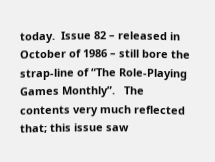today.  Issue 82 – released in October of 1986 – still bore the strap-line of “The Role-Playing Games Monthly”.   The contents very much reflected that; this issue saw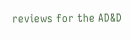reviews for the AD&D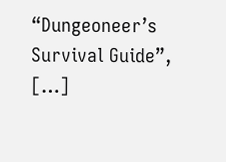“Dungeoneer’s Survival Guide”, […]